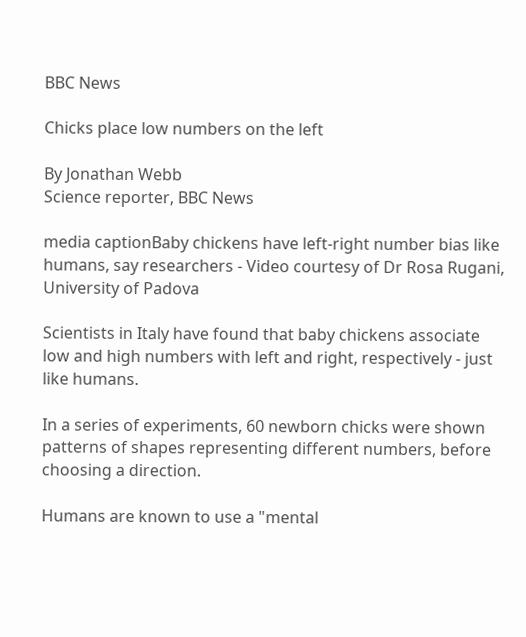BBC News

Chicks place low numbers on the left

By Jonathan Webb
Science reporter, BBC News

media captionBaby chickens have left-right number bias like humans, say researchers - Video courtesy of Dr Rosa Rugani, University of Padova

Scientists in Italy have found that baby chickens associate low and high numbers with left and right, respectively - just like humans.

In a series of experiments, 60 newborn chicks were shown patterns of shapes representing different numbers, before choosing a direction.

Humans are known to use a "mental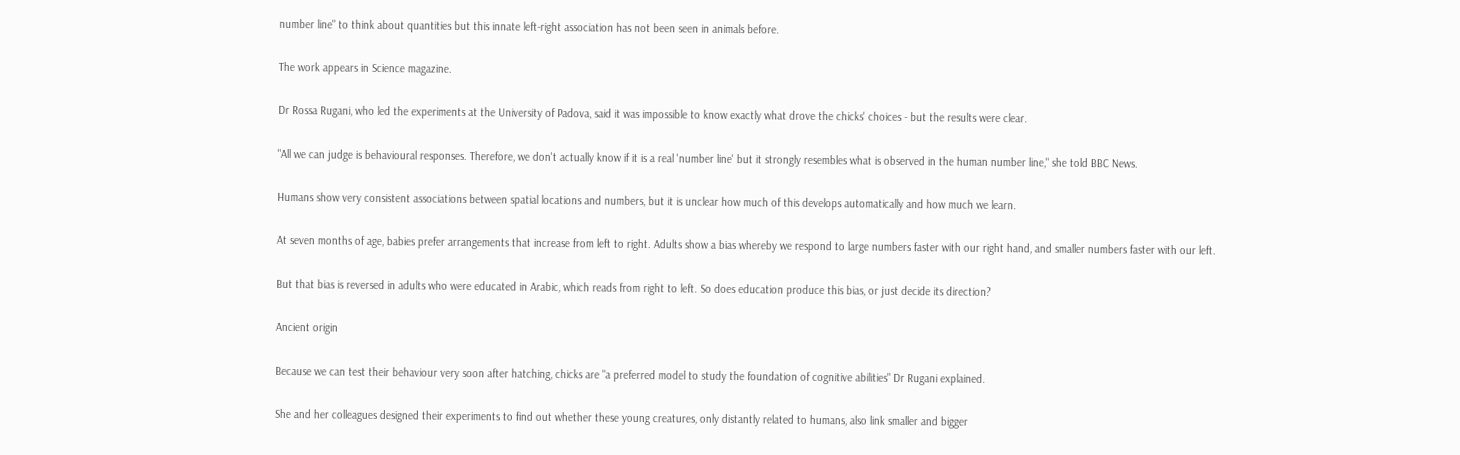number line" to think about quantities but this innate left-right association has not been seen in animals before.

The work appears in Science magazine.

Dr Rossa Rugani, who led the experiments at the University of Padova, said it was impossible to know exactly what drove the chicks' choices - but the results were clear.

"All we can judge is behavioural responses. Therefore, we don't actually know if it is a real 'number line' but it strongly resembles what is observed in the human number line," she told BBC News.

Humans show very consistent associations between spatial locations and numbers, but it is unclear how much of this develops automatically and how much we learn.

At seven months of age, babies prefer arrangements that increase from left to right. Adults show a bias whereby we respond to large numbers faster with our right hand, and smaller numbers faster with our left.

But that bias is reversed in adults who were educated in Arabic, which reads from right to left. So does education produce this bias, or just decide its direction?

Ancient origin

Because we can test their behaviour very soon after hatching, chicks are "a preferred model to study the foundation of cognitive abilities" Dr Rugani explained.

She and her colleagues designed their experiments to find out whether these young creatures, only distantly related to humans, also link smaller and bigger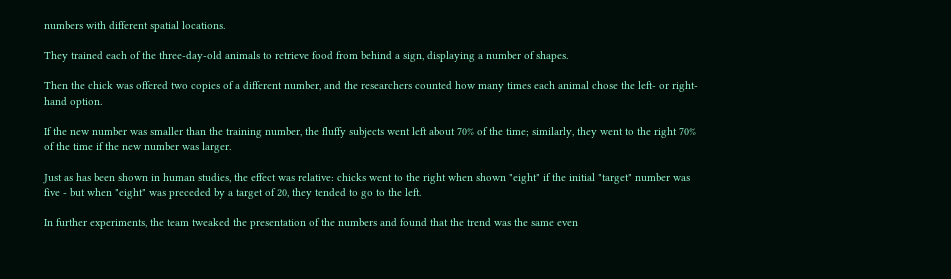numbers with different spatial locations.

They trained each of the three-day-old animals to retrieve food from behind a sign, displaying a number of shapes.

Then the chick was offered two copies of a different number, and the researchers counted how many times each animal chose the left- or right-hand option.

If the new number was smaller than the training number, the fluffy subjects went left about 70% of the time; similarly, they went to the right 70% of the time if the new number was larger.

Just as has been shown in human studies, the effect was relative: chicks went to the right when shown "eight" if the initial "target" number was five - but when "eight" was preceded by a target of 20, they tended to go to the left.

In further experiments, the team tweaked the presentation of the numbers and found that the trend was the same even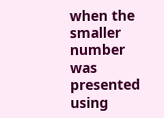when the smaller number was presented using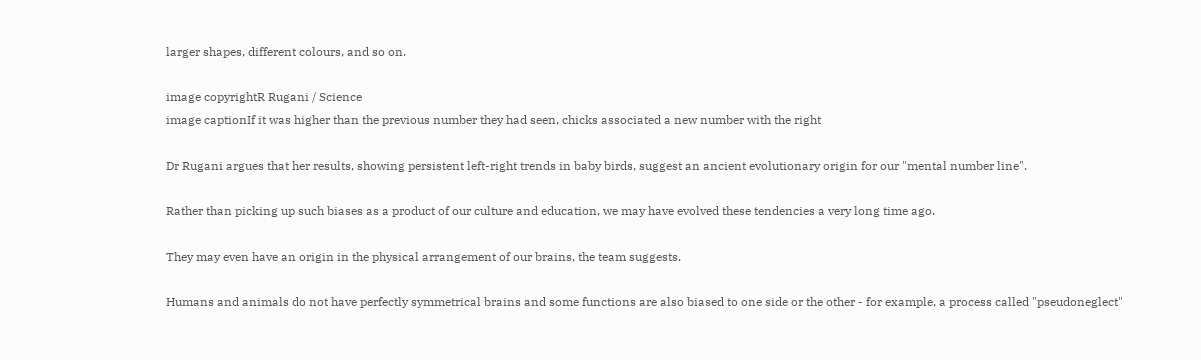larger shapes, different colours, and so on.

image copyrightR Rugani / Science
image captionIf it was higher than the previous number they had seen, chicks associated a new number with the right

Dr Rugani argues that her results, showing persistent left-right trends in baby birds, suggest an ancient evolutionary origin for our "mental number line".

Rather than picking up such biases as a product of our culture and education, we may have evolved these tendencies a very long time ago.

They may even have an origin in the physical arrangement of our brains, the team suggests.

Humans and animals do not have perfectly symmetrical brains and some functions are also biased to one side or the other - for example, a process called "pseudoneglect"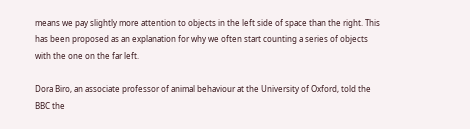means we pay slightly more attention to objects in the left side of space than the right. This has been proposed as an explanation for why we often start counting a series of objects with the one on the far left.

Dora Biro, an associate professor of animal behaviour at the University of Oxford, told the BBC the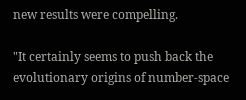new results were compelling.

"It certainly seems to push back the evolutionary origins of number-space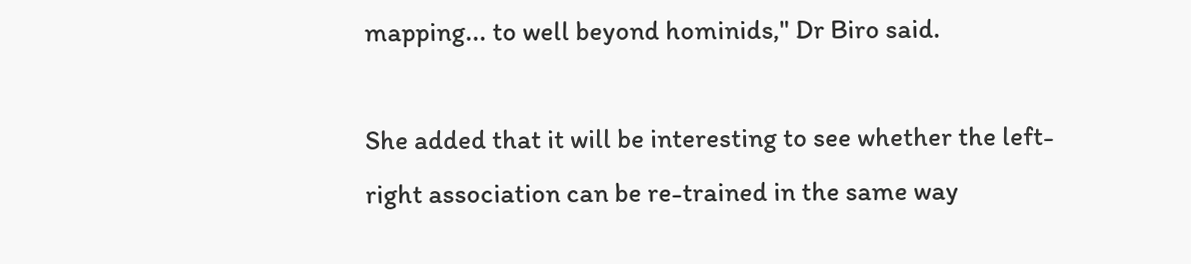mapping... to well beyond hominids," Dr Biro said.

She added that it will be interesting to see whether the left-right association can be re-trained in the same way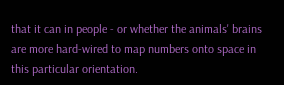that it can in people - or whether the animals' brains are more hard-wired to map numbers onto space in this particular orientation.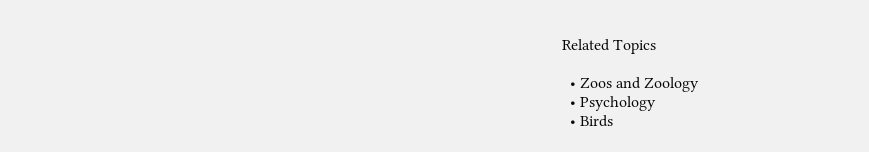Related Topics

  • Zoos and Zoology
  • Psychology
  • Birds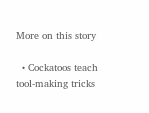More on this story

  • Cockatoos teach tool-making tricks